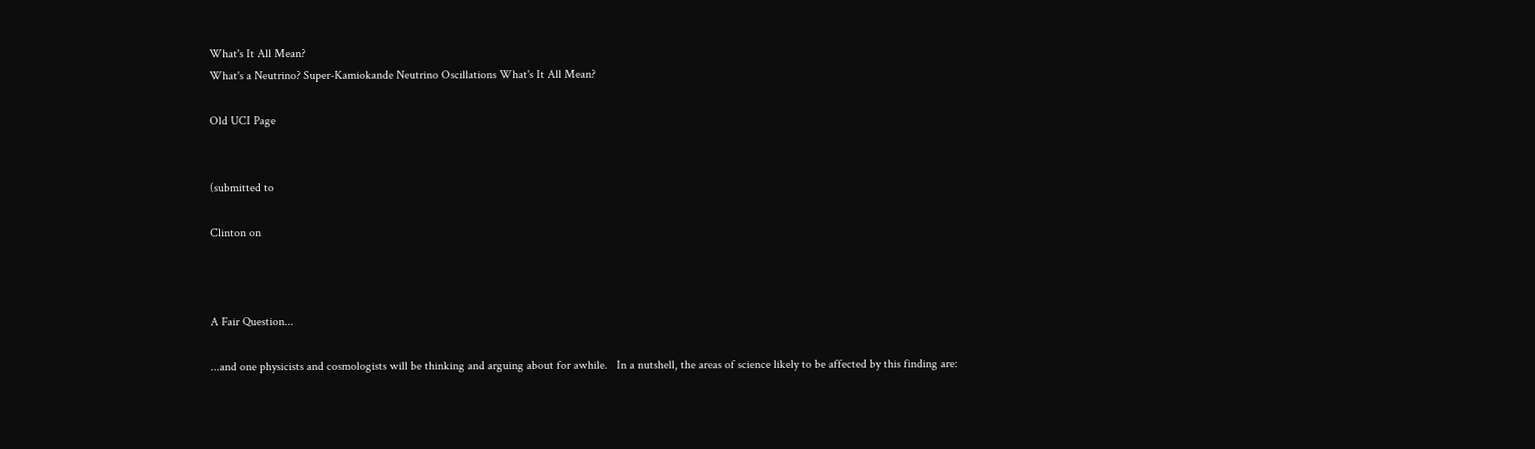What's It All Mean?
What's a Neutrino? Super-Kamiokande Neutrino Oscillations What's It All Mean?

Old UCI Page


(submitted to

Clinton on



A Fair Question...

...and one physicists and cosmologists will be thinking and arguing about for awhile.   In a nutshell, the areas of science likely to be affected by this finding are: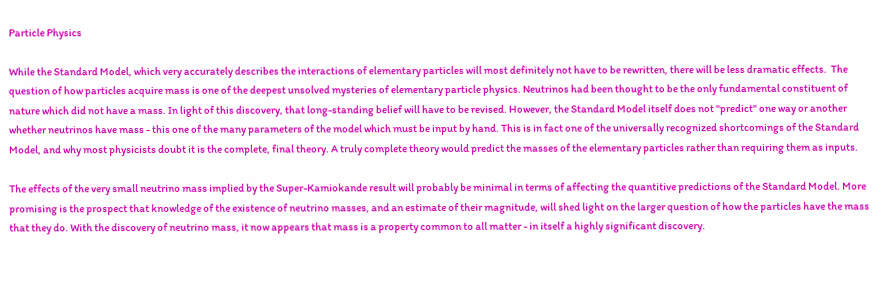Particle Physics

While the Standard Model, which very accurately describes the interactions of elementary particles will most definitely not have to be rewritten, there will be less dramatic effects.  The question of how particles acquire mass is one of the deepest unsolved mysteries of elementary particle physics. Neutrinos had been thought to be the only fundamental constituent of nature which did not have a mass. In light of this discovery, that long-standing belief will have to be revised. However, the Standard Model itself does not "predict" one way or another whether neutrinos have mass - this one of the many parameters of the model which must be input by hand. This is in fact one of the universally recognized shortcomings of the Standard Model, and why most physicists doubt it is the complete, final theory. A truly complete theory would predict the masses of the elementary particles rather than requiring them as inputs.

The effects of the very small neutrino mass implied by the Super-Kamiokande result will probably be minimal in terms of affecting the quantitive predictions of the Standard Model. More promising is the prospect that knowledge of the existence of neutrino masses, and an estimate of their magnitude, will shed light on the larger question of how the particles have the mass that they do. With the discovery of neutrino mass, it now appears that mass is a property common to all matter - in itself a highly significant discovery.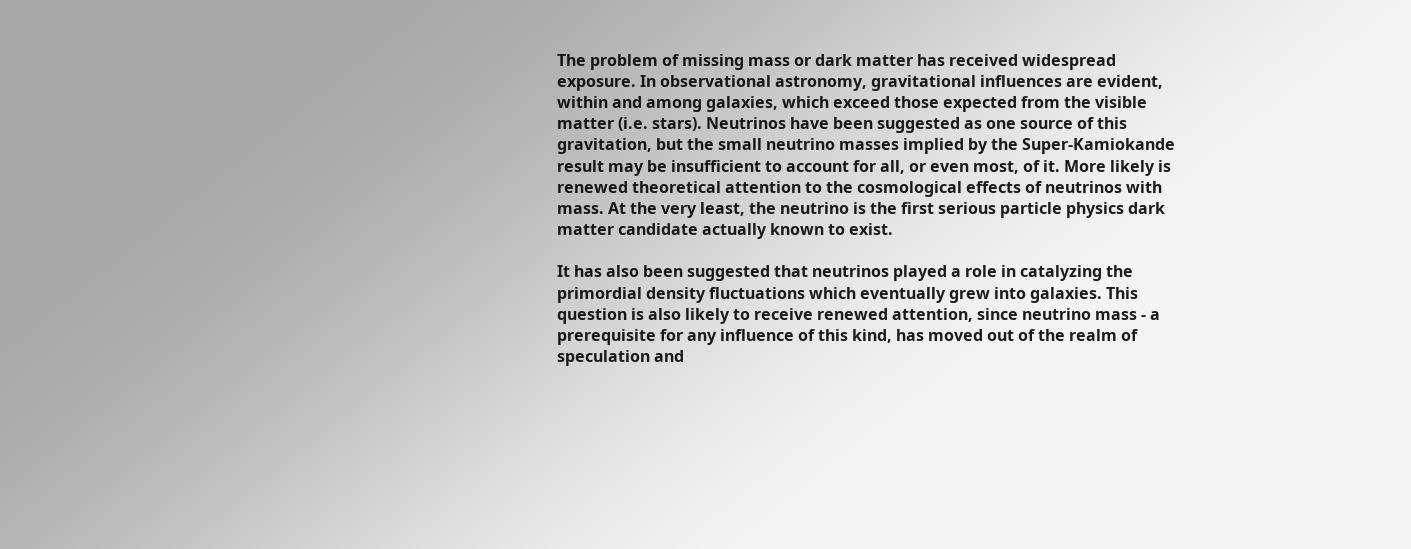The problem of missing mass or dark matter has received widespread exposure. In observational astronomy, gravitational influences are evident, within and among galaxies, which exceed those expected from the visible matter (i.e. stars). Neutrinos have been suggested as one source of this gravitation, but the small neutrino masses implied by the Super-Kamiokande result may be insufficient to account for all, or even most, of it. More likely is renewed theoretical attention to the cosmological effects of neutrinos with mass. At the very least, the neutrino is the first serious particle physics dark matter candidate actually known to exist.

It has also been suggested that neutrinos played a role in catalyzing the primordial density fluctuations which eventually grew into galaxies. This question is also likely to receive renewed attention, since neutrino mass - a prerequisite for any influence of this kind, has moved out of the realm of speculation and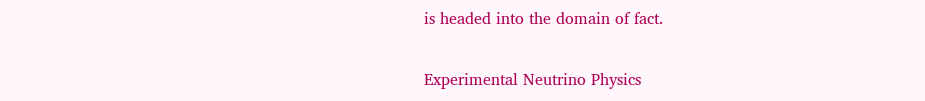is headed into the domain of fact.

Experimental Neutrino Physics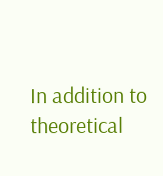In addition to theoretical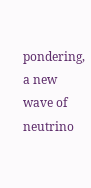pondering, a new wave of neutrino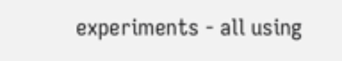experiments - all using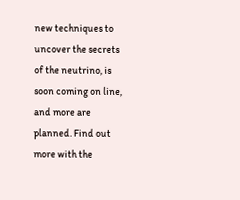new techniques to uncover the secrets of the neutrino, is soon coming on line, and more are planned. Find out more with the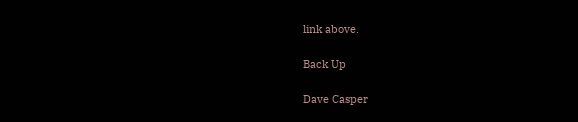link above.

Back Up

Dave Casper